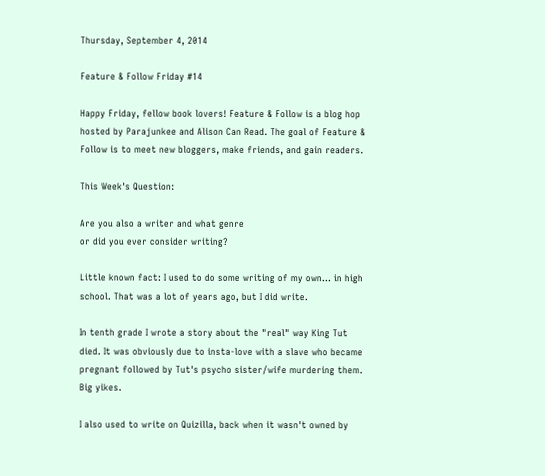Thursday, September 4, 2014

Feature & Follow Friday #14

Happy Friday, fellow book lovers! Feature & Follow is a blog hop hosted by Parajunkee and Alison Can Read. The goal of Feature & Follow is to meet new bloggers, make friends, and gain readers.

This Week's Question:

Are you also a writer and what genre
or did you ever consider writing?

Little known fact: I used to do some writing of my own... in high school. That was a lot of years ago, but I did write.

In tenth grade I wrote a story about the "real" way King Tut died. It was obviously due to insta-love with a slave who became pregnant followed by Tut's psycho sister/wife murdering them. Big yikes.

I also used to write on Quizilla, back when it wasn't owned by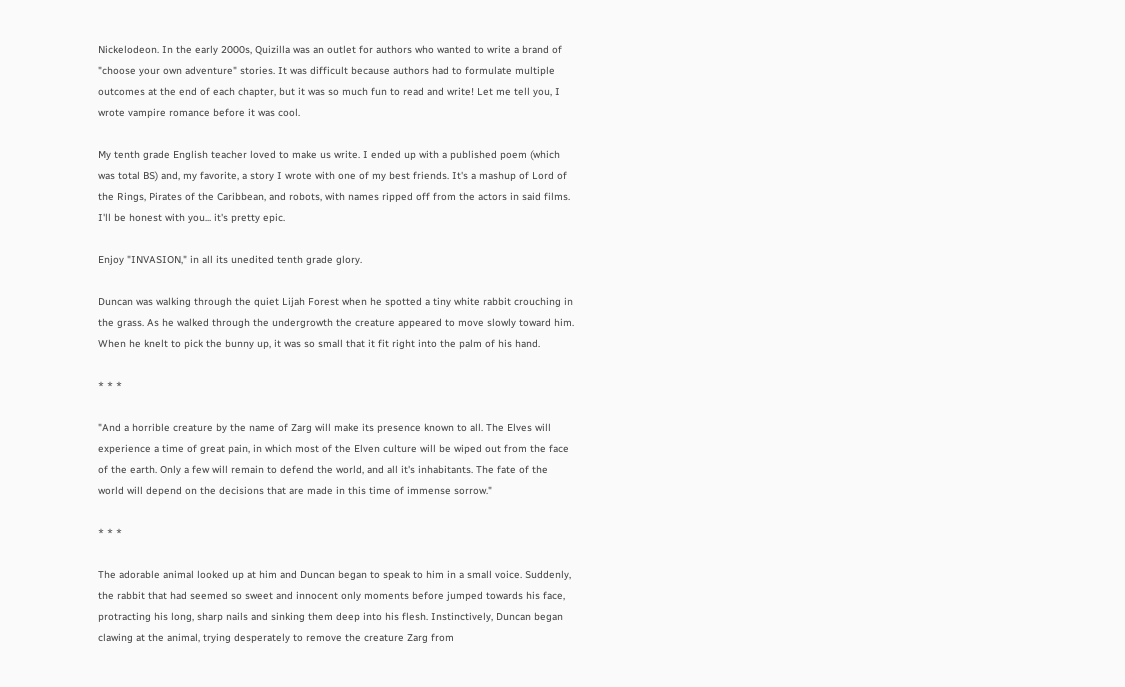Nickelodeon. In the early 2000s, Quizilla was an outlet for authors who wanted to write a brand of "choose your own adventure" stories. It was difficult because authors had to formulate multiple outcomes at the end of each chapter, but it was so much fun to read and write! Let me tell you, I wrote vampire romance before it was cool.

My tenth grade English teacher loved to make us write. I ended up with a published poem (which was total BS) and, my favorite, a story I wrote with one of my best friends. It's a mashup of Lord of the Rings, Pirates of the Caribbean, and robots, with names ripped off from the actors in said films. I'll be honest with you... it's pretty epic.

Enjoy "INVASION," in all its unedited tenth grade glory.

Duncan was walking through the quiet Lijah Forest when he spotted a tiny white rabbit crouching in the grass. As he walked through the undergrowth the creature appeared to move slowly toward him. When he knelt to pick the bunny up, it was so small that it fit right into the palm of his hand.

* * *

"And a horrible creature by the name of Zarg will make its presence known to all. The Elves will experience a time of great pain, in which most of the Elven culture will be wiped out from the face of the earth. Only a few will remain to defend the world, and all it's inhabitants. The fate of the world will depend on the decisions that are made in this time of immense sorrow."

* * *

The adorable animal looked up at him and Duncan began to speak to him in a small voice. Suddenly, the rabbit that had seemed so sweet and innocent only moments before jumped towards his face, protracting his long, sharp nails and sinking them deep into his flesh. Instinctively, Duncan began clawing at the animal, trying desperately to remove the creature Zarg from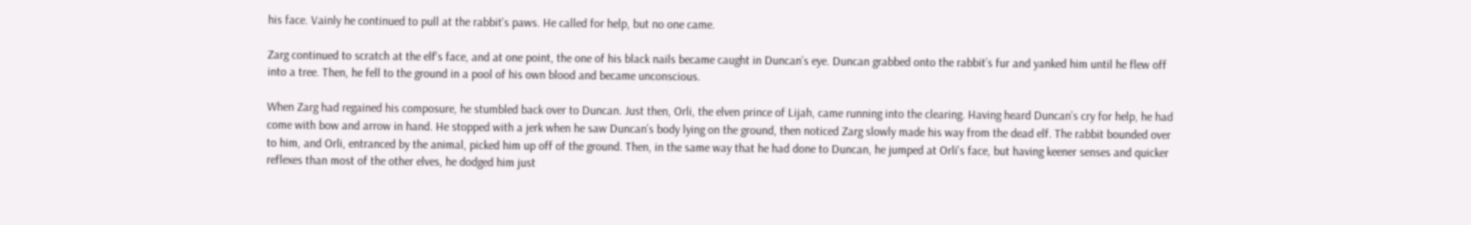his face. Vainly he continued to pull at the rabbit's paws. He called for help, but no one came.

Zarg continued to scratch at the elf's face, and at one point, the one of his black nails became caught in Duncan’s eye. Duncan grabbed onto the rabbit’s fur and yanked him until he flew off into a tree. Then, he fell to the ground in a pool of his own blood and became unconscious.

When Zarg had regained his composure, he stumbled back over to Duncan. Just then, Orli, the elven prince of Lijah, came running into the clearing. Having heard Duncan’s cry for help, he had come with bow and arrow in hand. He stopped with a jerk when he saw Duncan’s body lying on the ground, then noticed Zarg slowly made his way from the dead elf. The rabbit bounded over to him, and Orli, entranced by the animal, picked him up off of the ground. Then, in the same way that he had done to Duncan, he jumped at Orli's face, but having keener senses and quicker reflexes than most of the other elves, he dodged him just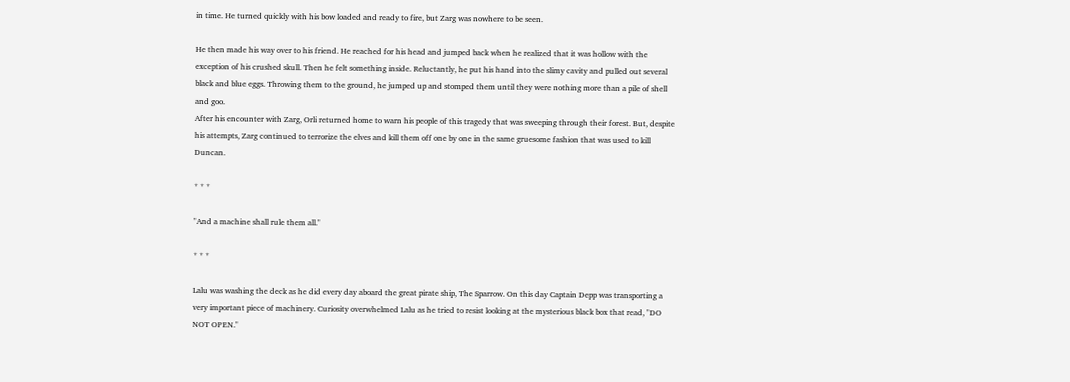in time. He turned quickly with his bow loaded and ready to fire, but Zarg was nowhere to be seen.

He then made his way over to his friend. He reached for his head and jumped back when he realized that it was hollow with the exception of his crushed skull. Then he felt something inside. Reluctantly, he put his hand into the slimy cavity and pulled out several black and blue eggs. Throwing them to the ground, he jumped up and stomped them until they were nothing more than a pile of shell and goo.
After his encounter with Zarg, Orli returned home to warn his people of this tragedy that was sweeping through their forest. But, despite his attempts, Zarg continued to terrorize the elves and kill them off one by one in the same gruesome fashion that was used to kill Duncan.

* * *

"And a machine shall rule them all."

* * *

Lalu was washing the deck as he did every day aboard the great pirate ship, The Sparrow. On this day Captain Depp was transporting a very important piece of machinery. Curiosity overwhelmed Lalu as he tried to resist looking at the mysterious black box that read, "DO NOT OPEN."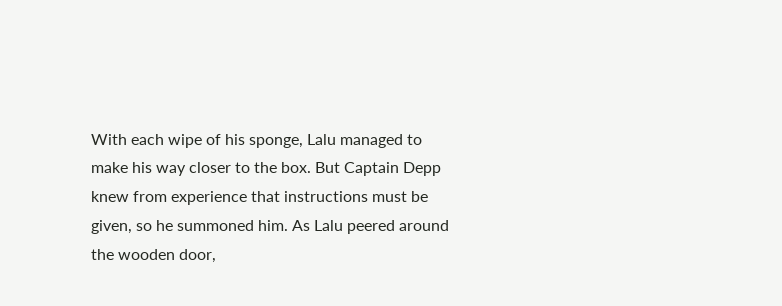With each wipe of his sponge, Lalu managed to make his way closer to the box. But Captain Depp knew from experience that instructions must be given, so he summoned him. As Lalu peered around the wooden door,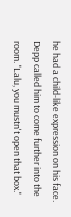he had a child-like expression on his face. Depp called him to come further into the room. "Lalu, you mustn't open that box."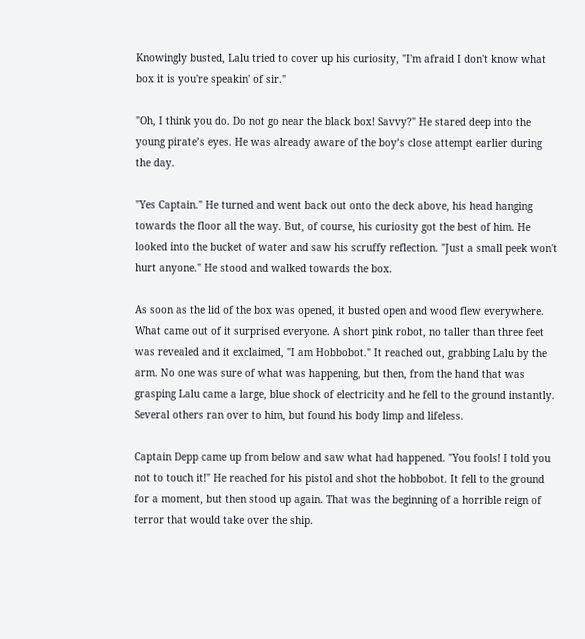Knowingly busted, Lalu tried to cover up his curiosity, "I'm afraid I don't know what box it is you're speakin' of sir."

"Oh, I think you do. Do not go near the black box! Savvy?" He stared deep into the young pirate’s eyes. He was already aware of the boy’s close attempt earlier during the day.

"Yes Captain." He turned and went back out onto the deck above, his head hanging towards the floor all the way. But, of course, his curiosity got the best of him. He looked into the bucket of water and saw his scruffy reflection. "Just a small peek won't hurt anyone." He stood and walked towards the box.

As soon as the lid of the box was opened, it busted open and wood flew everywhere. What came out of it surprised everyone. A short pink robot, no taller than three feet was revealed and it exclaimed, "I am Hobbobot." It reached out, grabbing Lalu by the arm. No one was sure of what was happening, but then, from the hand that was grasping Lalu came a large, blue shock of electricity and he fell to the ground instantly. Several others ran over to him, but found his body limp and lifeless.

Captain Depp came up from below and saw what had happened. "You fools! I told you not to touch it!" He reached for his pistol and shot the hobbobot. It fell to the ground for a moment, but then stood up again. That was the beginning of a horrible reign of terror that would take over the ship.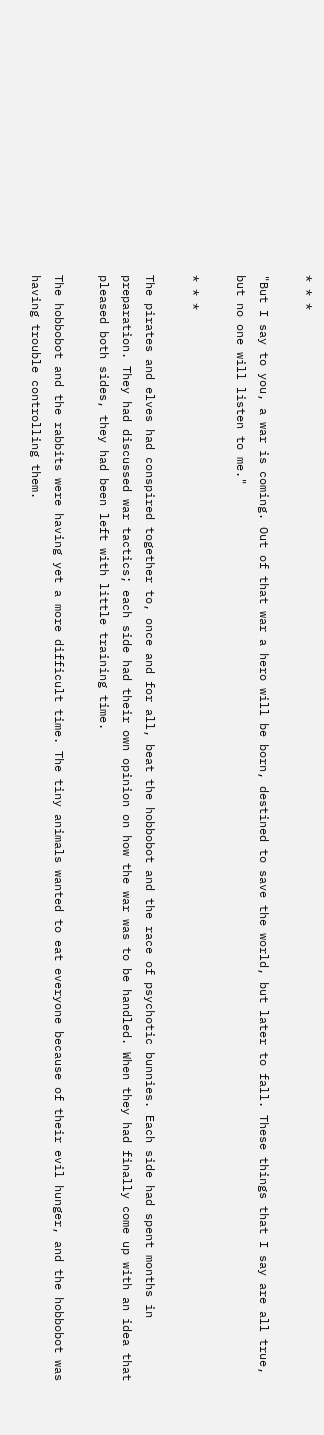* * *

"But I say to you, a war is coming. Out of that war a hero will be born, destined to save the world, but later to fall. These things that I say are all true, but no one will listen to me."

* * *

The pirates and elves had conspired together to, once and for all, beat the hobbobot and the race of psychotic bunnies. Each side had spent months in preparation. They had discussed war tactics; each side had their own opinion on how the war was to be handled. When they had finally come up with an idea that pleased both sides, they had been left with little training time.

The hobbobot and the rabbits were having yet a more difficult time. The tiny animals wanted to eat everyone because of their evil hunger, and the hobbobot was having trouble controlling them.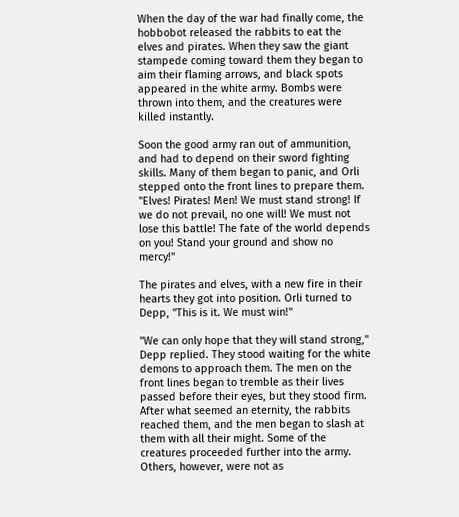When the day of the war had finally come, the hobbobot released the rabbits to eat the elves and pirates. When they saw the giant stampede coming toward them they began to aim their flaming arrows, and black spots appeared in the white army. Bombs were thrown into them, and the creatures were killed instantly.

Soon the good army ran out of ammunition, and had to depend on their sword fighting skills. Many of them began to panic, and Orli stepped onto the front lines to prepare them. "Elves! Pirates! Men! We must stand strong! If we do not prevail, no one will! We must not lose this battle! The fate of the world depends on you! Stand your ground and show no mercy!"

The pirates and elves, with a new fire in their hearts they got into position. Orli turned to Depp, "This is it. We must win!"

"We can only hope that they will stand strong," Depp replied. They stood waiting for the white demons to approach them. The men on the front lines began to tremble as their lives passed before their eyes, but they stood firm. After what seemed an eternity, the rabbits reached them, and the men began to slash at them with all their might. Some of the creatures proceeded further into the army. Others, however, were not as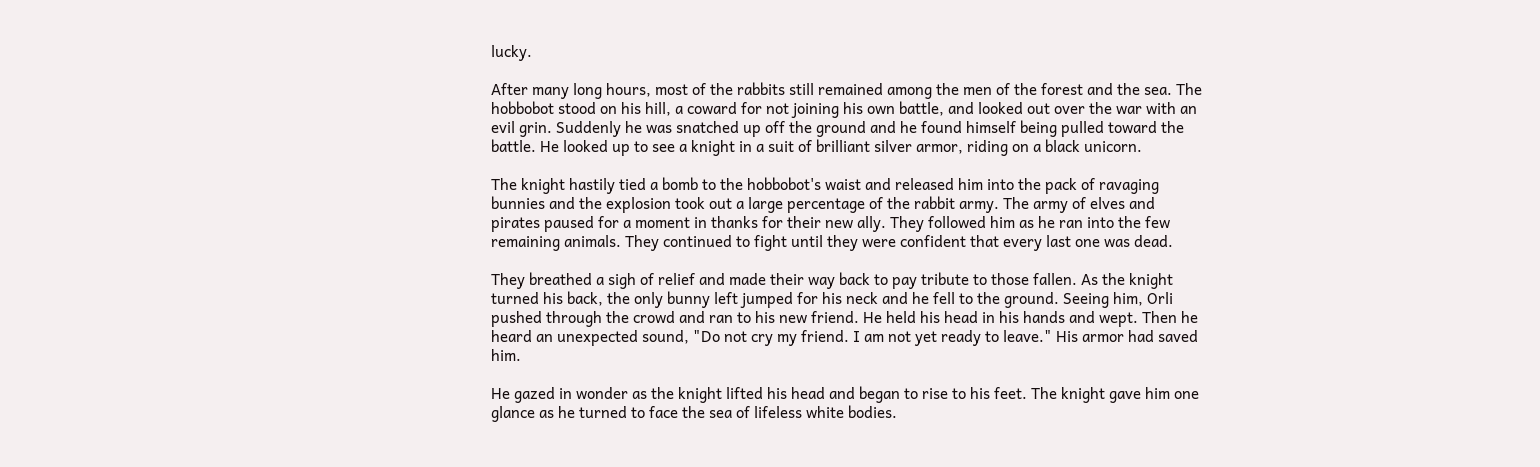lucky.

After many long hours, most of the rabbits still remained among the men of the forest and the sea. The hobbobot stood on his hill, a coward for not joining his own battle, and looked out over the war with an evil grin. Suddenly he was snatched up off the ground and he found himself being pulled toward the battle. He looked up to see a knight in a suit of brilliant silver armor, riding on a black unicorn.

The knight hastily tied a bomb to the hobbobot's waist and released him into the pack of ravaging bunnies and the explosion took out a large percentage of the rabbit army. The army of elves and pirates paused for a moment in thanks for their new ally. They followed him as he ran into the few remaining animals. They continued to fight until they were confident that every last one was dead.

They breathed a sigh of relief and made their way back to pay tribute to those fallen. As the knight turned his back, the only bunny left jumped for his neck and he fell to the ground. Seeing him, Orli pushed through the crowd and ran to his new friend. He held his head in his hands and wept. Then he heard an unexpected sound, "Do not cry my friend. I am not yet ready to leave." His armor had saved him.

He gazed in wonder as the knight lifted his head and began to rise to his feet. The knight gave him one glance as he turned to face the sea of lifeless white bodies.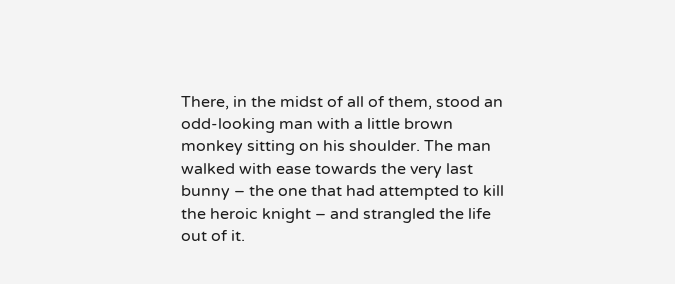There, in the midst of all of them, stood an odd-looking man with a little brown monkey sitting on his shoulder. The man walked with ease towards the very last bunny – the one that had attempted to kill the heroic knight – and strangled the life out of it.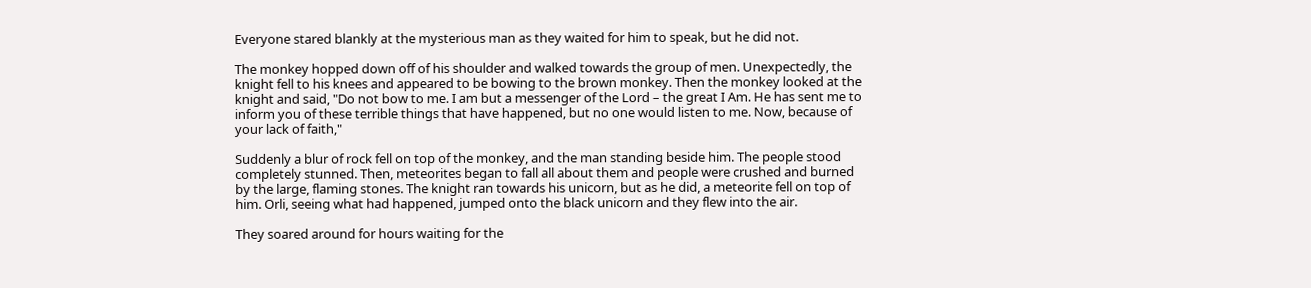Everyone stared blankly at the mysterious man as they waited for him to speak, but he did not.

The monkey hopped down off of his shoulder and walked towards the group of men. Unexpectedly, the knight fell to his knees and appeared to be bowing to the brown monkey. Then the monkey looked at the knight and said, "Do not bow to me. I am but a messenger of the Lord – the great I Am. He has sent me to inform you of these terrible things that have happened, but no one would listen to me. Now, because of your lack of faith,"

Suddenly a blur of rock fell on top of the monkey, and the man standing beside him. The people stood completely stunned. Then, meteorites began to fall all about them and people were crushed and burned by the large, flaming stones. The knight ran towards his unicorn, but as he did, a meteorite fell on top of him. Orli, seeing what had happened, jumped onto the black unicorn and they flew into the air.

They soared around for hours waiting for the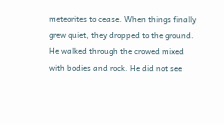meteorites to cease. When things finally grew quiet, they dropped to the ground. He walked through the crowed mixed with bodies and rock. He did not see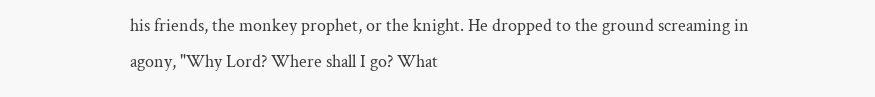his friends, the monkey prophet, or the knight. He dropped to the ground screaming in agony, "Why Lord? Where shall I go? What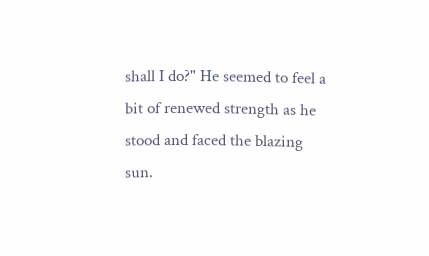shall I do?" He seemed to feel a bit of renewed strength as he stood and faced the blazing sun.